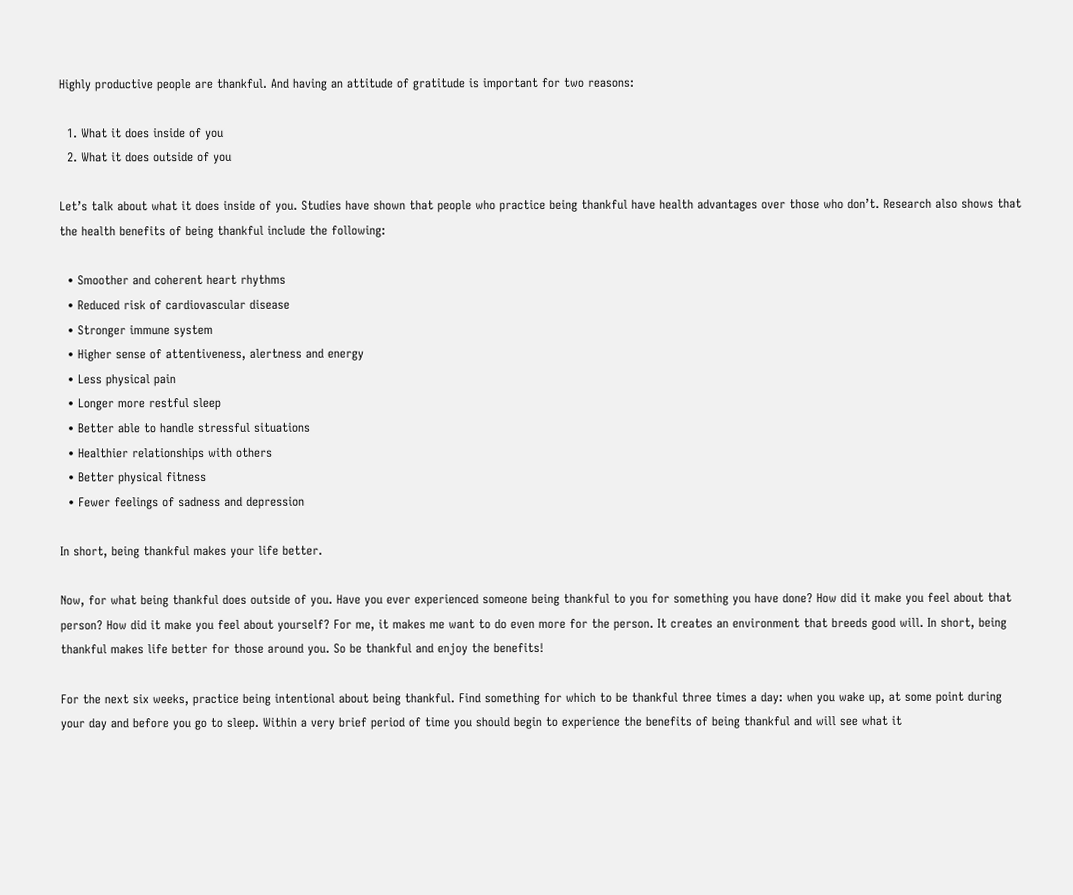Highly productive people are thankful. And having an attitude of gratitude is important for two reasons:

  1. What it does inside of you
  2. What it does outside of you

Let’s talk about what it does inside of you. Studies have shown that people who practice being thankful have health advantages over those who don’t. Research also shows that the health benefits of being thankful include the following:

  • Smoother and coherent heart rhythms
  • Reduced risk of cardiovascular disease
  • Stronger immune system
  • Higher sense of attentiveness, alertness and energy
  • Less physical pain
  • Longer more restful sleep
  • Better able to handle stressful situations
  • Healthier relationships with others
  • Better physical fitness
  • Fewer feelings of sadness and depression

In short, being thankful makes your life better.

Now, for what being thankful does outside of you. Have you ever experienced someone being thankful to you for something you have done? How did it make you feel about that person? How did it make you feel about yourself? For me, it makes me want to do even more for the person. It creates an environment that breeds good will. In short, being thankful makes life better for those around you. So be thankful and enjoy the benefits!

For the next six weeks, practice being intentional about being thankful. Find something for which to be thankful three times a day: when you wake up, at some point during your day and before you go to sleep. Within a very brief period of time you should begin to experience the benefits of being thankful and will see what it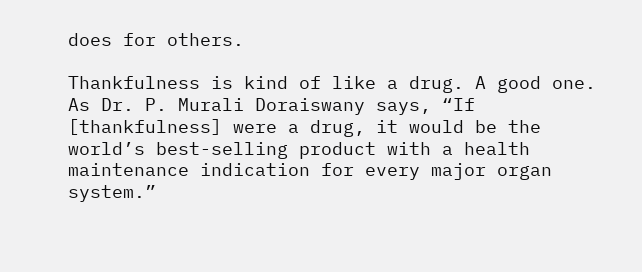does for others.

Thankfulness is kind of like a drug. A good one. As Dr. P. Murali Doraiswany says, “If [thankfulness] were a drug, it would be the world’s best-selling product with a health maintenance indication for every major organ system.”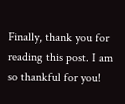Finally, thank you for reading this post. I am so thankful for you!